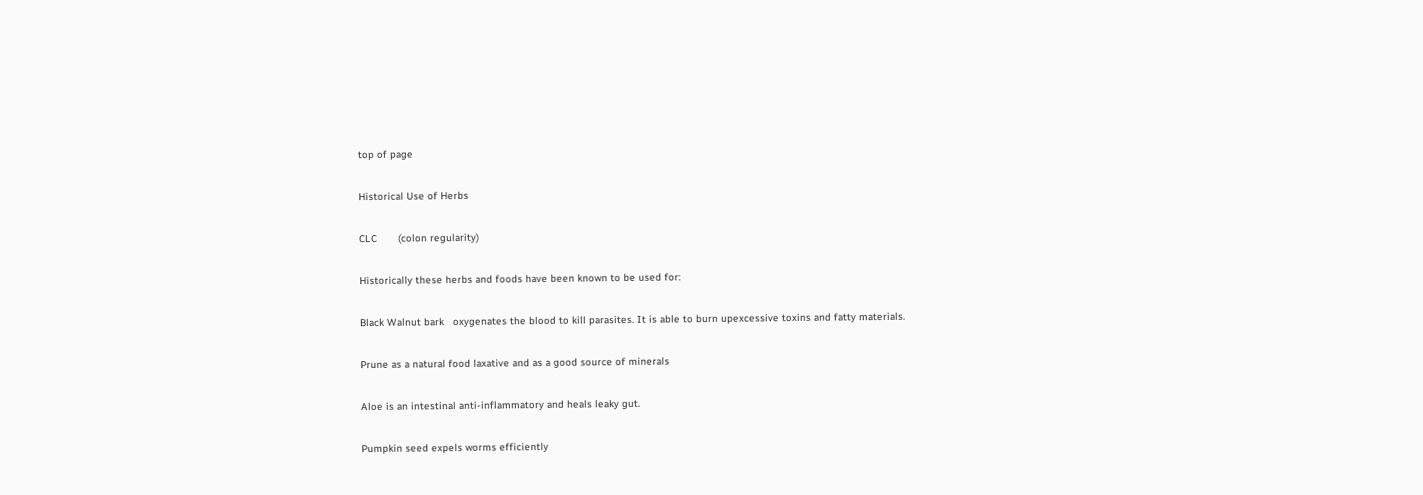top of page

Historical Use of Herbs

CLC       (colon regularity)

Historically these herbs and foods have been known to be used for:

Black Walnut bark   oxygenates the blood to kill parasites. It is able to burn upexcessive toxins and fatty materials.

Prune as a natural food laxative and as a good source of minerals

Aloe is an intestinal anti-inflammatory and heals leaky gut.

Pumpkin seed expels worms efficiently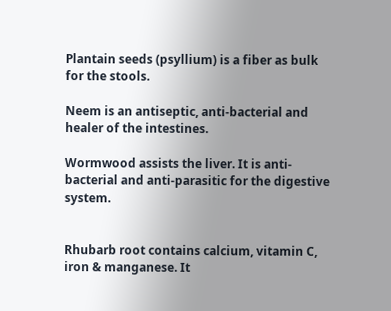Plantain seeds (psyllium) is a fiber as bulk for the stools.

Neem is an antiseptic, anti-bacterial and healer of the intestines.

Wormwood assists the liver. It is anti-bacterial and anti-parasitic for the digestive system.


Rhubarb root contains calcium, vitamin C, iron & manganese. It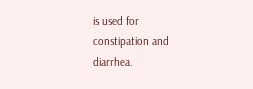is used for constipation and diarrhea.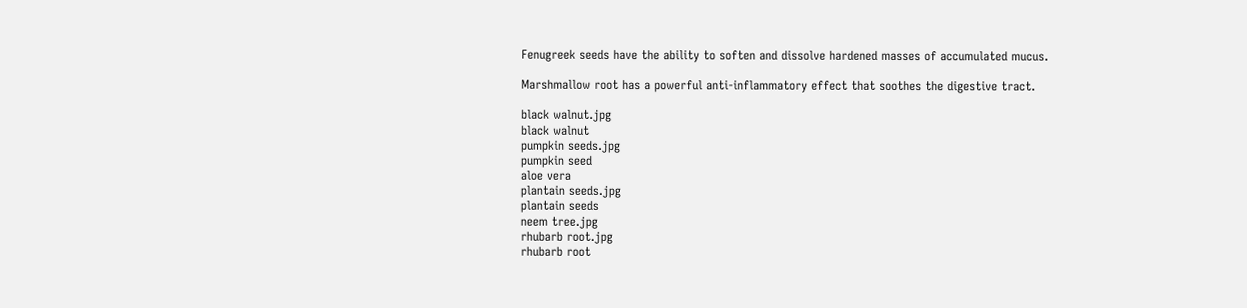Fenugreek seeds have the ability to soften and dissolve hardened masses of accumulated mucus.

Marshmallow root has a powerful anti-inflammatory effect that soothes the digestive tract.

black walnut.jpg
black walnut
pumpkin seeds.jpg
pumpkin seed
aloe vera
plantain seeds.jpg
plantain seeds
neem tree.jpg
rhubarb root.jpg
rhubarb root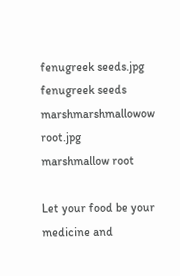fenugreek seeds.jpg
fenugreek seeds
marshmarshmallowow root.jpg
marshmallow root

Let your food be your medicine and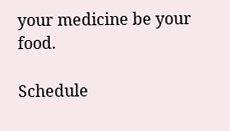your medicine be your food.

Schedule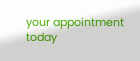your appointment today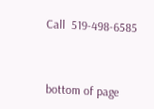Call  519-498-6585



bottom of page